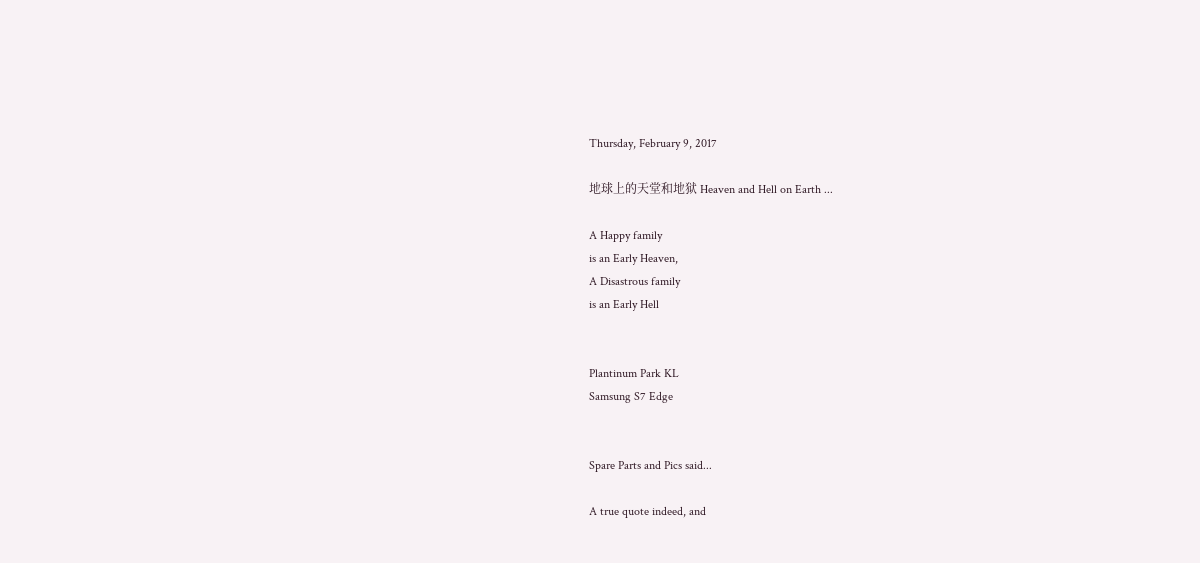Thursday, February 9, 2017

地球上的天堂和地狱 Heaven and Hell on Earth ...

A Happy family
is an Early Heaven,
A Disastrous family
is an Early Hell


Plantinum Park KL
Samsung S7 Edge


Spare Parts and Pics said...

A true quote indeed, and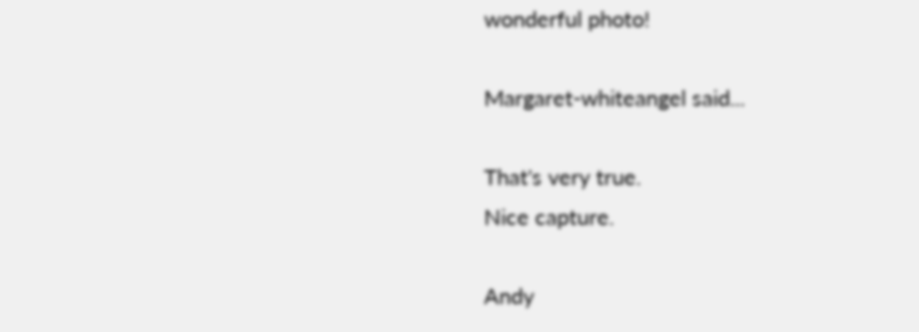wonderful photo!

Margaret-whiteangel said...

That's very true.
Nice capture.

Andy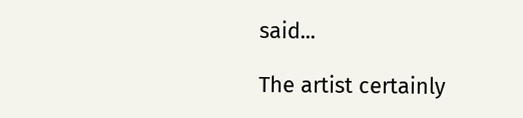said...

The artist certainly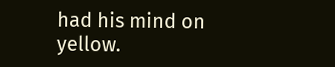had his mind on yellow.